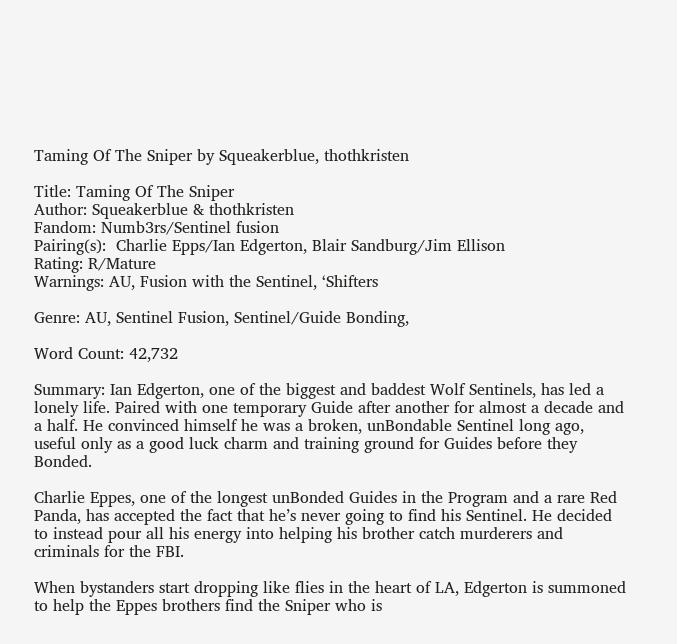Taming Of The Sniper by Squeakerblue, thothkristen

Title: Taming Of The Sniper
Author: Squeakerblue & thothkristen
Fandom: Numb3rs/Sentinel fusion
Pairing(s):  Charlie Epps/Ian Edgerton, Blair Sandburg/Jim Ellison
Rating: R/Mature
Warnings: AU, Fusion with the Sentinel, ‘Shifters

Genre: AU, Sentinel Fusion, Sentinel/Guide Bonding,

Word Count: 42,732

Summary: Ian Edgerton, one of the biggest and baddest Wolf Sentinels, has led a lonely life. Paired with one temporary Guide after another for almost a decade and a half. He convinced himself he was a broken, unBondable Sentinel long ago, useful only as a good luck charm and training ground for Guides before they Bonded.

Charlie Eppes, one of the longest unBonded Guides in the Program and a rare Red Panda, has accepted the fact that he’s never going to find his Sentinel. He decided to instead pour all his energy into helping his brother catch murderers and criminals for the FBI.

When bystanders start dropping like flies in the heart of LA, Edgerton is summoned to help the Eppes brothers find the Sniper who is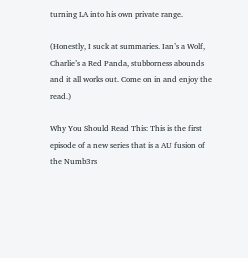turning LA into his own private range.

(Honestly, I suck at summaries. Ian’s a Wolf, Charlie’s a Red Panda, stubborness abounds and it all works out. Come on in and enjoy the read.)

Why You Should Read This: This is the first episode of a new series that is a AU fusion of the Numb3rs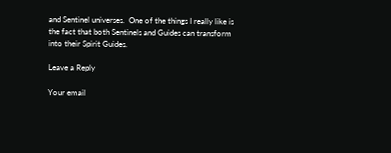and Sentinel universes.  One of the things I really like is the fact that both Sentinels and Guides can transform into their Spirit Guides.

Leave a Reply

Your email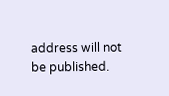address will not be published.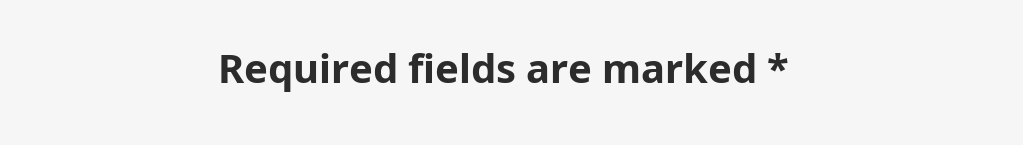Required fields are marked *